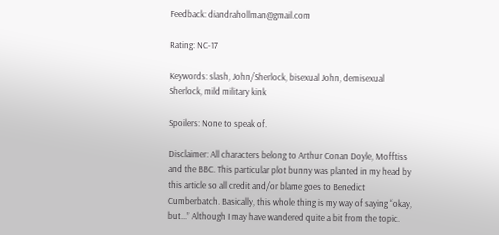Feedback: diandrahollman@gmail.com

Rating: NC-17

Keywords: slash, John/Sherlock, bisexual John, demisexual Sherlock, mild military kink

Spoilers: None to speak of.

Disclaimer: All characters belong to Arthur Conan Doyle, Mofftiss and the BBC. This particular plot bunny was planted in my head by this article so all credit and/or blame goes to Benedict Cumberbatch. Basically, this whole thing is my way of saying “okay, but...” Although I may have wandered quite a bit from the topic.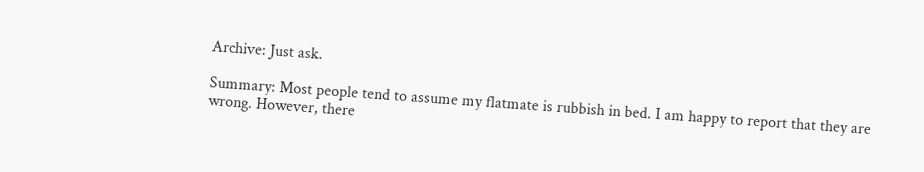Archive: Just ask.

Summary: Most people tend to assume my flatmate is rubbish in bed. I am happy to report that they are wrong. However, there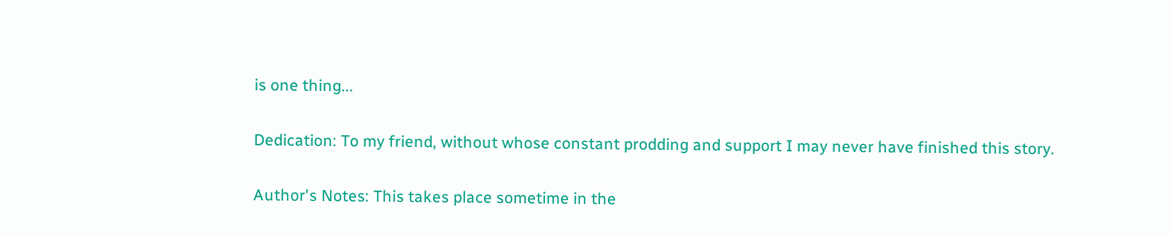is one thing...

Dedication: To my friend, without whose constant prodding and support I may never have finished this story.

Author's Notes: This takes place sometime in the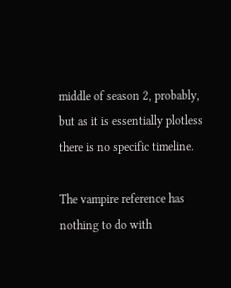middle of season 2, probably, but as it is essentially plotless there is no specific timeline.

The vampire reference has nothing to do with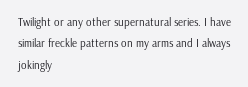Twilight or any other supernatural series. I have similar freckle patterns on my arms and I always jokingly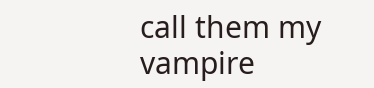call them my vampire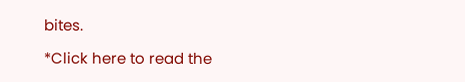bites.

*Click here to read the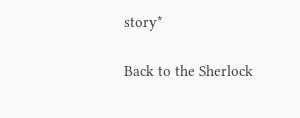story*

Back to the Sherlock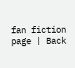fan fiction page | Back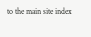to the main site index